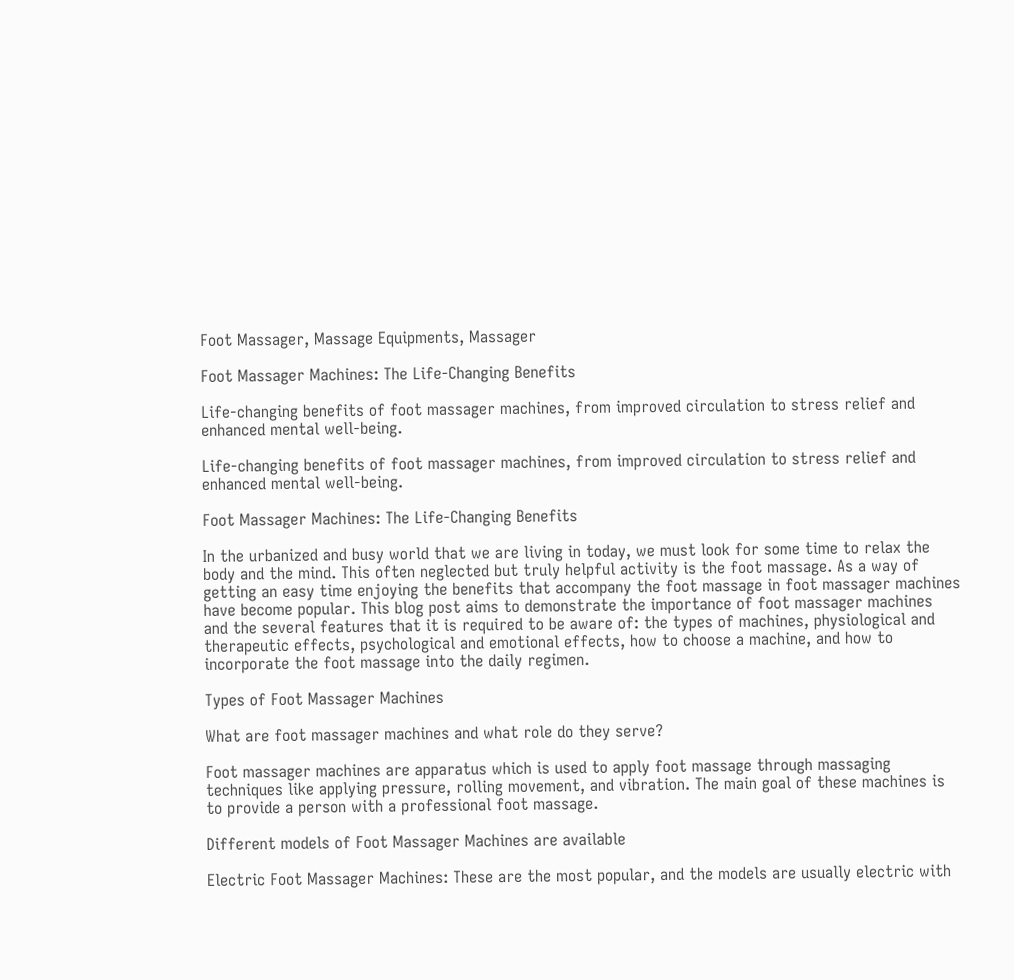Foot Massager, Massage Equipments, Massager

Foot Massager Machines: The Life-Changing Benefits

Life-changing benefits of foot massager machines, from improved circulation to stress relief and enhanced mental well-being.

Life-changing benefits of foot massager machines, from improved circulation to stress relief and enhanced mental well-being.

Foot Massager Machines: The Life-Changing Benefits

In the urbanized and busy world that we are living in today, we must look for some time to relax the body and the mind. This often neglected but truly helpful activity is the foot massage. As a way of getting an easy time enjoying the benefits that accompany the foot massage in foot massager machines have become popular. This blog post aims to demonstrate the importance of foot massager machines and the several features that it is required to be aware of: the types of machines, physiological and therapeutic effects, psychological and emotional effects, how to choose a machine, and how to incorporate the foot massage into the daily regimen.

Types of Foot Massager Machines

What are foot massager machines and what role do they serve?

Foot massager machines are apparatus which is used to apply foot massage through massaging techniques like applying pressure, rolling movement, and vibration. The main goal of these machines is to provide a person with a professional foot massage.

Different models of Foot Massager Machines are available

Electric Foot Massager Machines: These are the most popular, and the models are usually electric with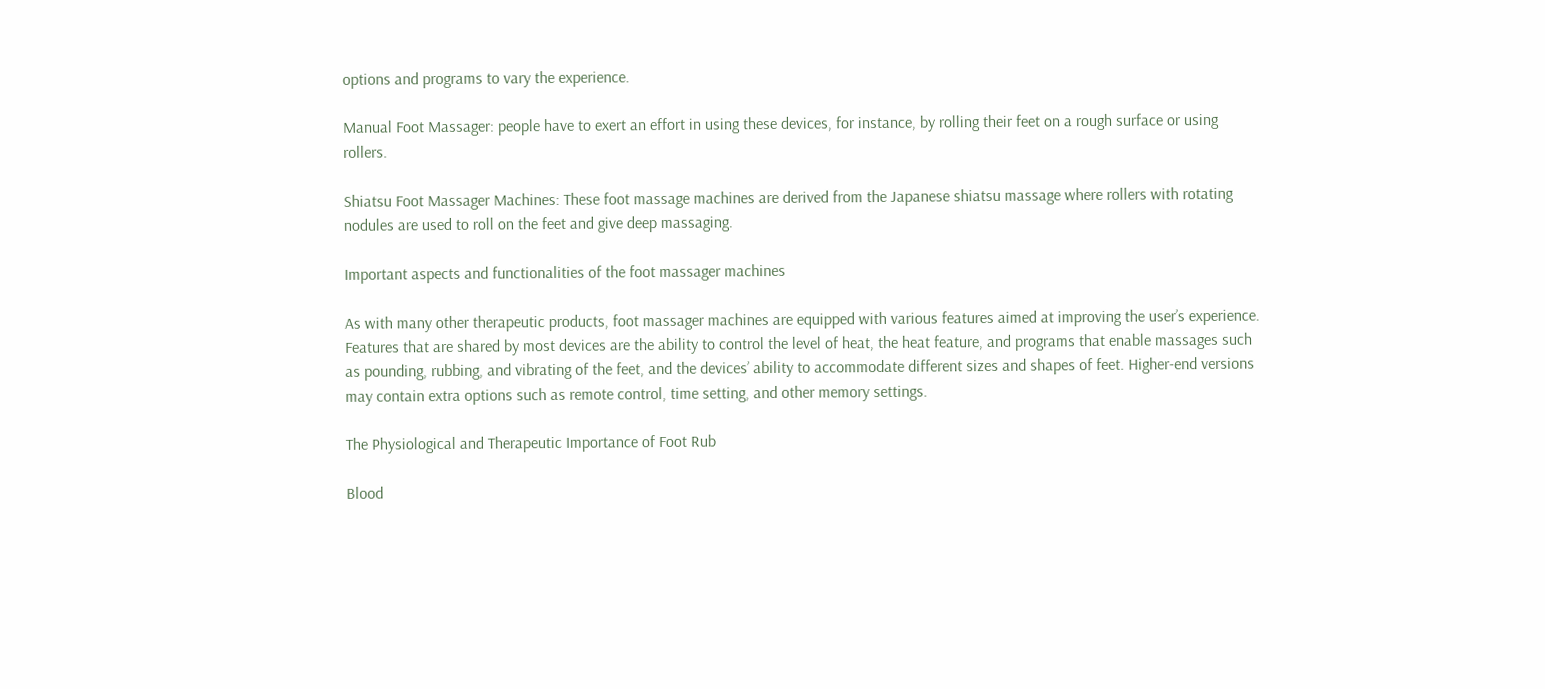options and programs to vary the experience.

Manual Foot Massager: people have to exert an effort in using these devices, for instance, by rolling their feet on a rough surface or using rollers.

Shiatsu Foot Massager Machines: These foot massage machines are derived from the Japanese shiatsu massage where rollers with rotating nodules are used to roll on the feet and give deep massaging.

Important aspects and functionalities of the foot massager machines

As with many other therapeutic products, foot massager machines are equipped with various features aimed at improving the user’s experience. Features that are shared by most devices are the ability to control the level of heat, the heat feature, and programs that enable massages such as pounding, rubbing, and vibrating of the feet, and the devices’ ability to accommodate different sizes and shapes of feet. Higher-end versions may contain extra options such as remote control, time setting, and other memory settings.

The Physiological and Therapeutic Importance of Foot Rub

Blood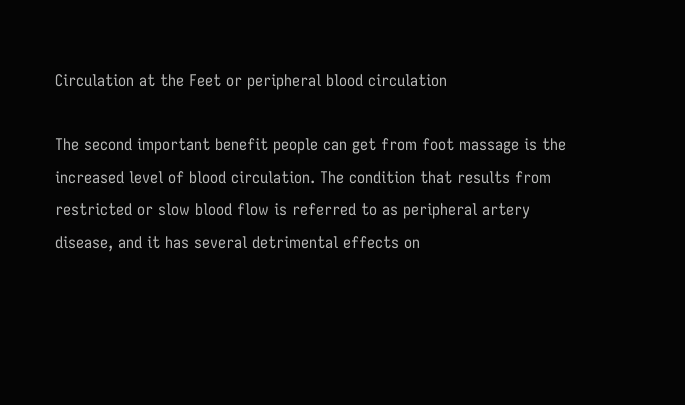Circulation at the Feet or peripheral blood circulation

The second important benefit people can get from foot massage is the increased level of blood circulation. The condition that results from restricted or slow blood flow is referred to as peripheral artery disease, and it has several detrimental effects on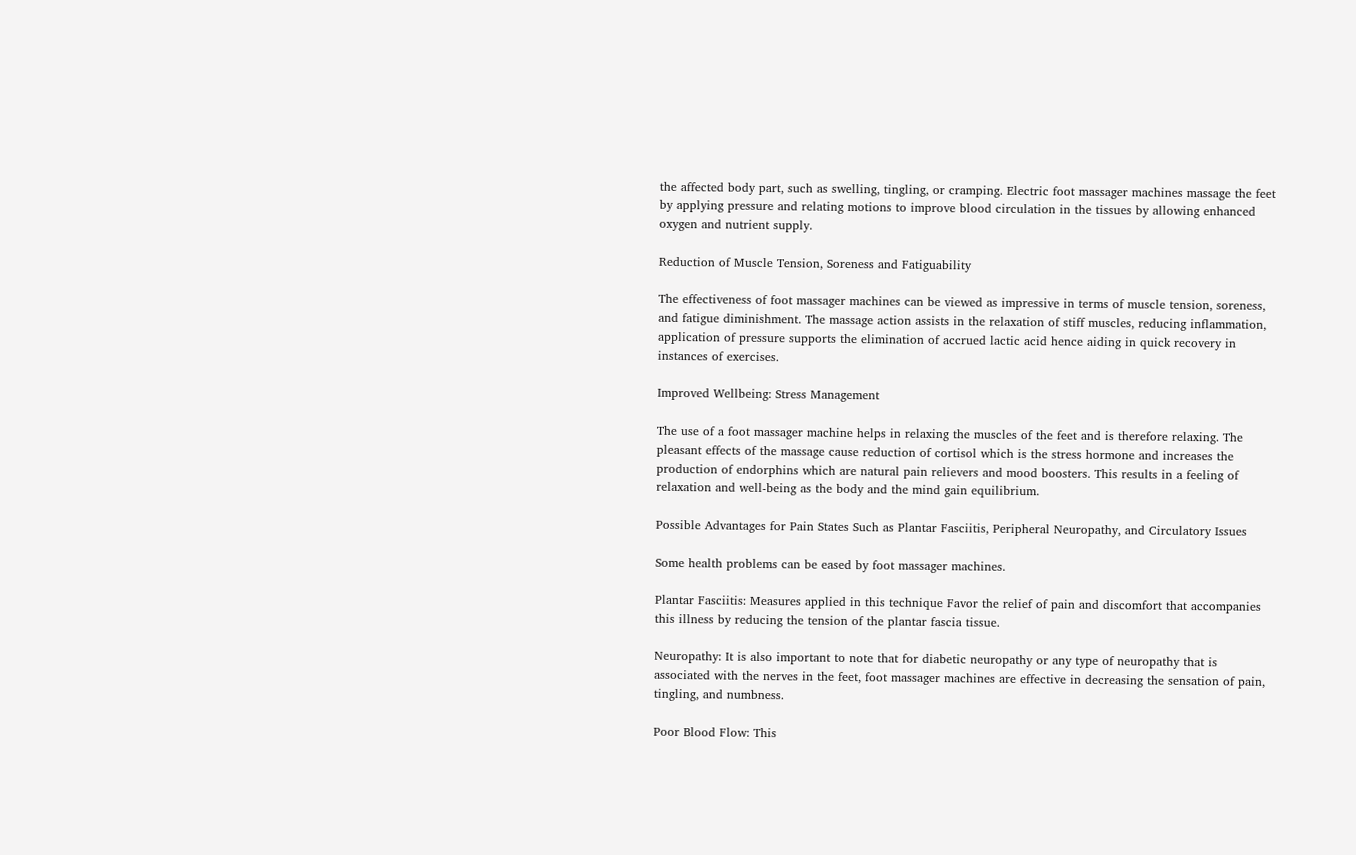the affected body part, such as swelling, tingling, or cramping. Electric foot massager machines massage the feet by applying pressure and relating motions to improve blood circulation in the tissues by allowing enhanced oxygen and nutrient supply.

Reduction of Muscle Tension, Soreness and Fatiguability

The effectiveness of foot massager machines can be viewed as impressive in terms of muscle tension, soreness, and fatigue diminishment. The massage action assists in the relaxation of stiff muscles, reducing inflammation, application of pressure supports the elimination of accrued lactic acid hence aiding in quick recovery in instances of exercises.

Improved Wellbeing: Stress Management

The use of a foot massager machine helps in relaxing the muscles of the feet and is therefore relaxing. The pleasant effects of the massage cause reduction of cortisol which is the stress hormone and increases the production of endorphins which are natural pain relievers and mood boosters. This results in a feeling of relaxation and well-being as the body and the mind gain equilibrium.

Possible Advantages for Pain States Such as Plantar Fasciitis, Peripheral Neuropathy, and Circulatory Issues

Some health problems can be eased by foot massager machines.

Plantar Fasciitis: Measures applied in this technique Favor the relief of pain and discomfort that accompanies this illness by reducing the tension of the plantar fascia tissue.

Neuropathy: It is also important to note that for diabetic neuropathy or any type of neuropathy that is associated with the nerves in the feet, foot massager machines are effective in decreasing the sensation of pain, tingling, and numbness.

Poor Blood Flow: This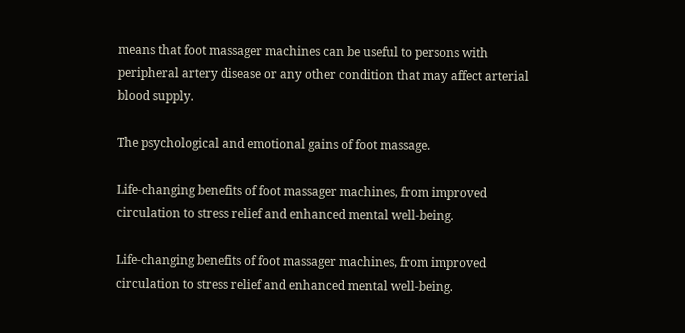means that foot massager machines can be useful to persons with peripheral artery disease or any other condition that may affect arterial blood supply.

The psychological and emotional gains of foot massage.

Life-changing benefits of foot massager machines, from improved circulation to stress relief and enhanced mental well-being.

Life-changing benefits of foot massager machines, from improved circulation to stress relief and enhanced mental well-being.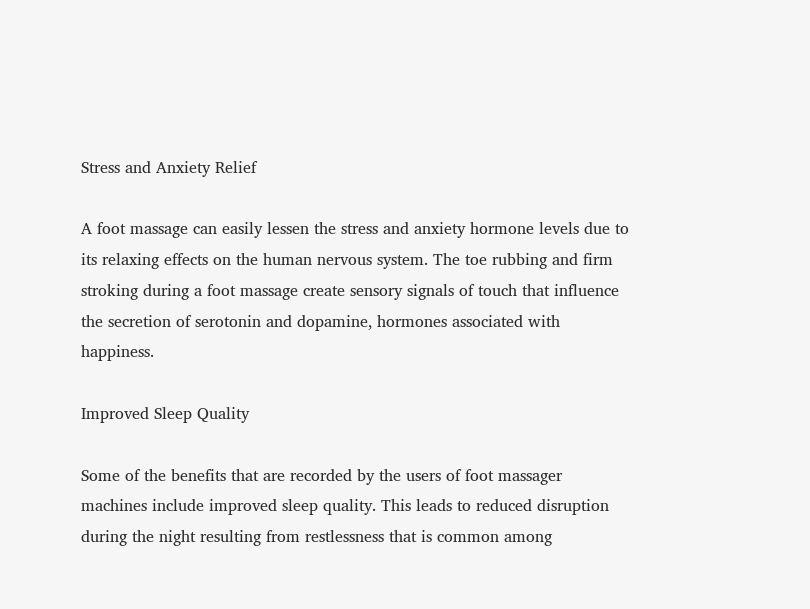Stress and Anxiety Relief

A foot massage can easily lessen the stress and anxiety hormone levels due to its relaxing effects on the human nervous system. The toe rubbing and firm stroking during a foot massage create sensory signals of touch that influence the secretion of serotonin and dopamine, hormones associated with happiness.

Improved Sleep Quality

Some of the benefits that are recorded by the users of foot massager machines include improved sleep quality. This leads to reduced disruption during the night resulting from restlessness that is common among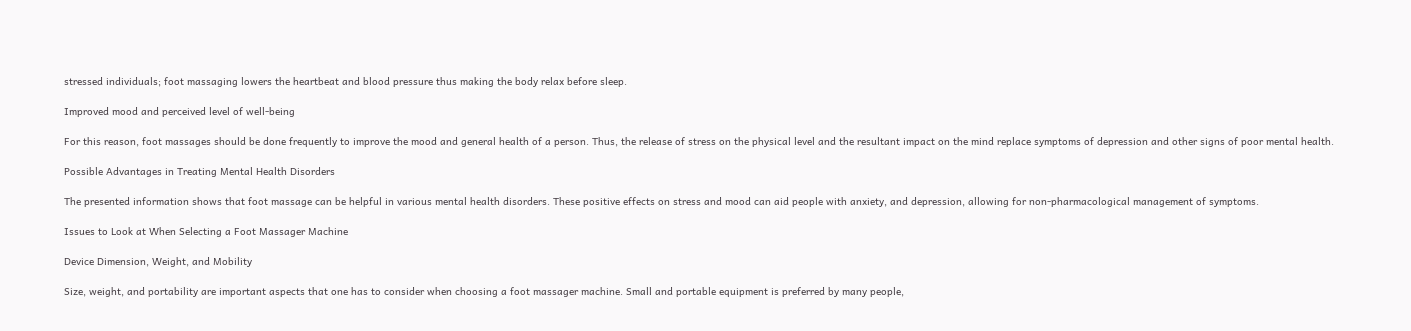stressed individuals; foot massaging lowers the heartbeat and blood pressure thus making the body relax before sleep.

Improved mood and perceived level of well-being

For this reason, foot massages should be done frequently to improve the mood and general health of a person. Thus, the release of stress on the physical level and the resultant impact on the mind replace symptoms of depression and other signs of poor mental health.

Possible Advantages in Treating Mental Health Disorders

The presented information shows that foot massage can be helpful in various mental health disorders. These positive effects on stress and mood can aid people with anxiety, and depression, allowing for non-pharmacological management of symptoms.

Issues to Look at When Selecting a Foot Massager Machine

Device Dimension, Weight, and Mobility

Size, weight, and portability are important aspects that one has to consider when choosing a foot massager machine. Small and portable equipment is preferred by many people,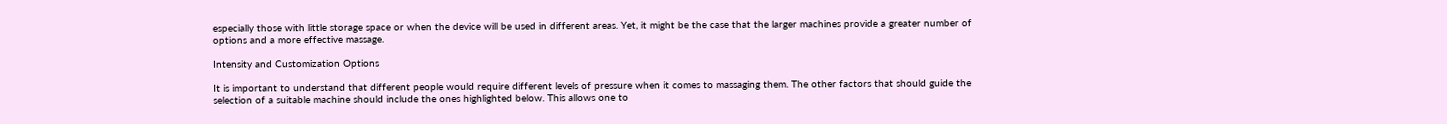especially those with little storage space or when the device will be used in different areas. Yet, it might be the case that the larger machines provide a greater number of options and a more effective massage.

Intensity and Customization Options

It is important to understand that different people would require different levels of pressure when it comes to massaging them. The other factors that should guide the selection of a suitable machine should include the ones highlighted below. This allows one to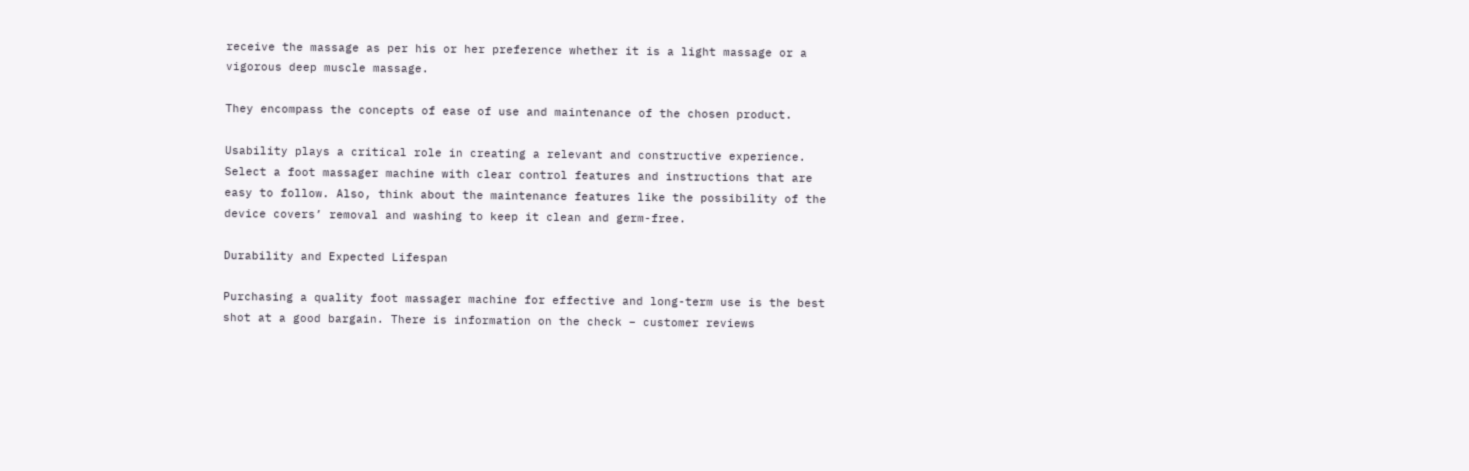receive the massage as per his or her preference whether it is a light massage or a vigorous deep muscle massage.

They encompass the concepts of ease of use and maintenance of the chosen product.

Usability plays a critical role in creating a relevant and constructive experience. Select a foot massager machine with clear control features and instructions that are easy to follow. Also, think about the maintenance features like the possibility of the device covers’ removal and washing to keep it clean and germ-free.

Durability and Expected Lifespan

Purchasing a quality foot massager machine for effective and long-term use is the best shot at a good bargain. There is information on the check – customer reviews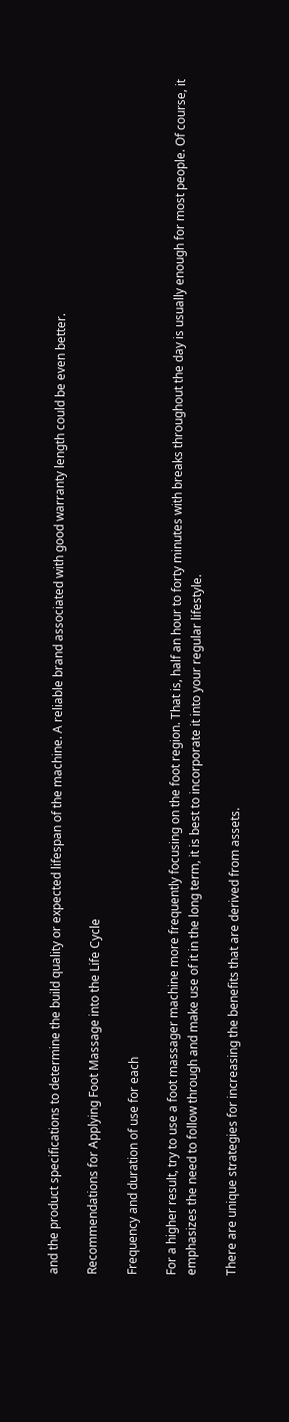and the product specifications to determine the build quality or expected lifespan of the machine. A reliable brand associated with good warranty length could be even better.

Recommendations for Applying Foot Massage into the Life Cycle

Frequency and duration of use for each

For a higher result, try to use a foot massager machine more frequently focusing on the foot region. That is, half an hour to forty minutes with breaks throughout the day is usually enough for most people. Of course, it emphasizes the need to follow through and make use of it in the long term, it is best to incorporate it into your regular lifestyle.

There are unique strategies for increasing the benefits that are derived from assets.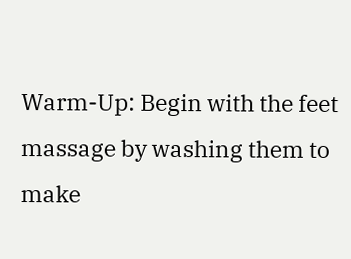Warm-Up: Begin with the feet massage by washing them to make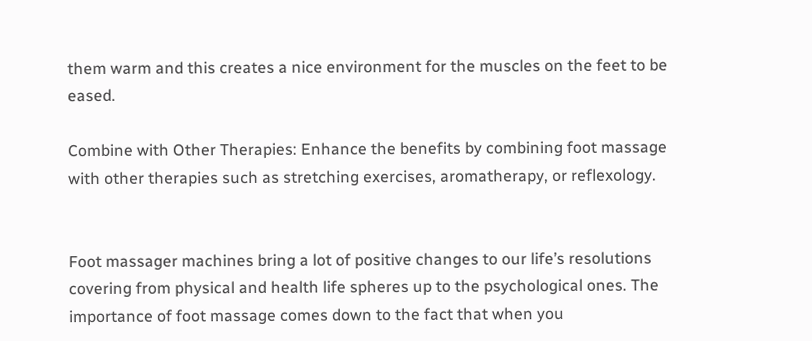them warm and this creates a nice environment for the muscles on the feet to be eased.

Combine with Other Therapies: Enhance the benefits by combining foot massage with other therapies such as stretching exercises, aromatherapy, or reflexology.


Foot massager machines bring a lot of positive changes to our life’s resolutions covering from physical and health life spheres up to the psychological ones. The importance of foot massage comes down to the fact that when you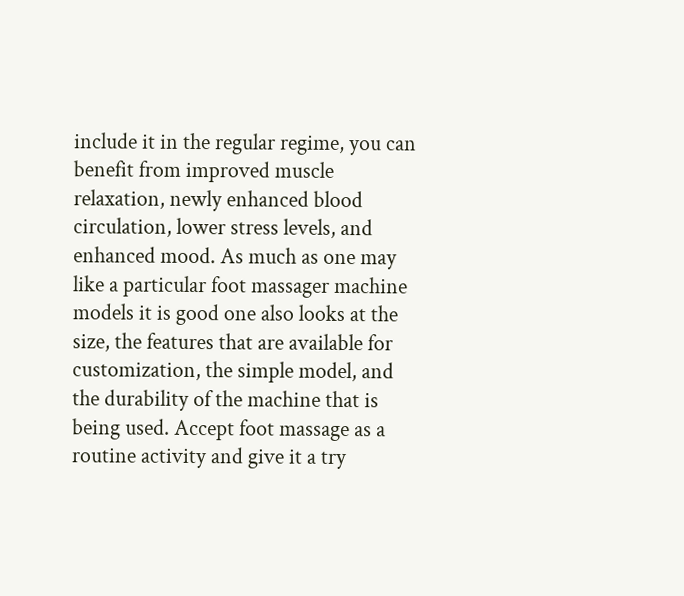include it in the regular regime, you can benefit from improved muscle relaxation, newly enhanced blood circulation, lower stress levels, and enhanced mood. As much as one may like a particular foot massager machine models it is good one also looks at the size, the features that are available for customization, the simple model, and the durability of the machine that is being used. Accept foot massage as a routine activity and give it a try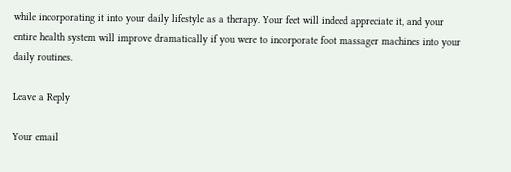while incorporating it into your daily lifestyle as a therapy. Your feet will indeed appreciate it, and your entire health system will improve dramatically if you were to incorporate foot massager machines into your daily routines.

Leave a Reply

Your email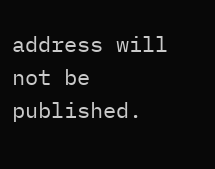address will not be published.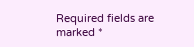Required fields are marked *